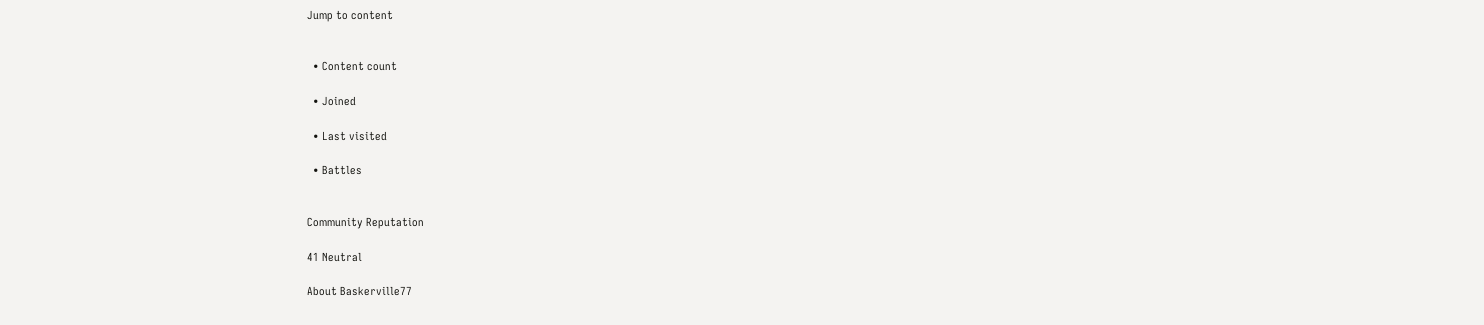Jump to content


  • Content count

  • Joined

  • Last visited

  • Battles


Community Reputation

41 Neutral

About Baskerville77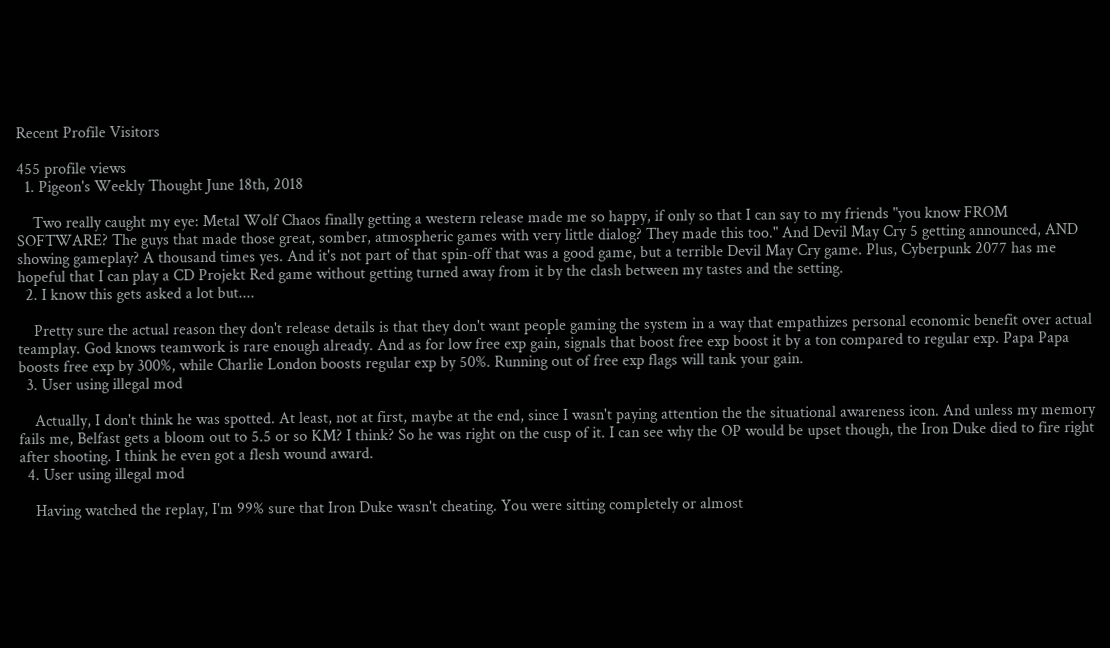Recent Profile Visitors

455 profile views
  1. Pigeon's Weekly Thought June 18th, 2018

    Two really caught my eye: Metal Wolf Chaos finally getting a western release made me so happy, if only so that I can say to my friends "you know FROM SOFTWARE? The guys that made those great, somber, atmospheric games with very little dialog? They made this too." And Devil May Cry 5 getting announced, AND showing gameplay? A thousand times yes. And it's not part of that spin-off that was a good game, but a terrible Devil May Cry game. Plus, Cyberpunk 2077 has me hopeful that I can play a CD Projekt Red game without getting turned away from it by the clash between my tastes and the setting.
  2. I know this gets asked a lot but....

    Pretty sure the actual reason they don't release details is that they don't want people gaming the system in a way that empathizes personal economic benefit over actual teamplay. God knows teamwork is rare enough already. And as for low free exp gain, signals that boost free exp boost it by a ton compared to regular exp. Papa Papa boosts free exp by 300%, while Charlie London boosts regular exp by 50%. Running out of free exp flags will tank your gain.
  3. User using illegal mod

    Actually, I don't think he was spotted. At least, not at first, maybe at the end, since I wasn't paying attention the the situational awareness icon. And unless my memory fails me, Belfast gets a bloom out to 5.5 or so KM? I think? So he was right on the cusp of it. I can see why the OP would be upset though, the Iron Duke died to fire right after shooting. I think he even got a flesh wound award.
  4. User using illegal mod

    Having watched the replay, I'm 99% sure that Iron Duke wasn't cheating. You were sitting completely or almost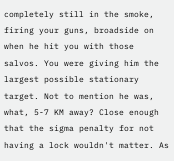completely still in the smoke, firing your guns, broadside on when he hit you with those salvos. You were giving him the largest possible stationary target. Not to mention he was, what, 5-7 KM away? Close enough that the sigma penalty for not having a lock wouldn't matter. As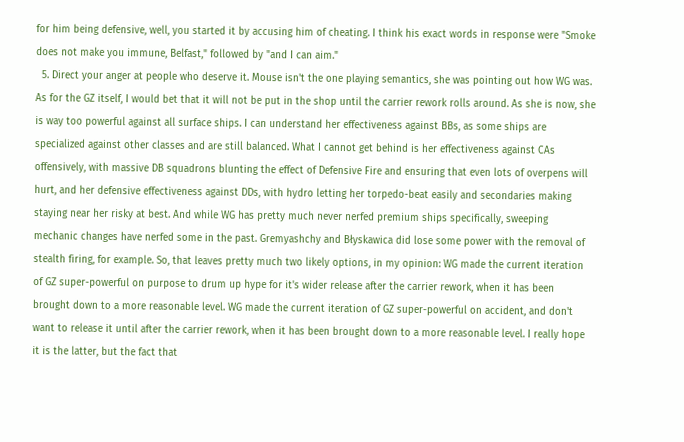for him being defensive, well, you started it by accusing him of cheating. I think his exact words in response were "Smoke does not make you immune, Belfast," followed by "and I can aim."
  5. Direct your anger at people who deserve it. Mouse isn't the one playing semantics, she was pointing out how WG was. As for the GZ itself, I would bet that it will not be put in the shop until the carrier rework rolls around. As she is now, she is way too powerful against all surface ships. I can understand her effectiveness against BBs, as some ships are specialized against other classes and are still balanced. What I cannot get behind is her effectiveness against CAs offensively, with massive DB squadrons blunting the effect of Defensive Fire and ensuring that even lots of overpens will hurt, and her defensive effectiveness against DDs, with hydro letting her torpedo-beat easily and secondaries making staying near her risky at best. And while WG has pretty much never nerfed premium ships specifically, sweeping mechanic changes have nerfed some in the past. Gremyashchy and Błyskawica did lose some power with the removal of stealth firing, for example. So, that leaves pretty much two likely options, in my opinion: WG made the current iteration of GZ super-powerful on purpose to drum up hype for it's wider release after the carrier rework, when it has been brought down to a more reasonable level. WG made the current iteration of GZ super-powerful on accident, and don't want to release it until after the carrier rework, when it has been brought down to a more reasonable level. I really hope it is the latter, but the fact that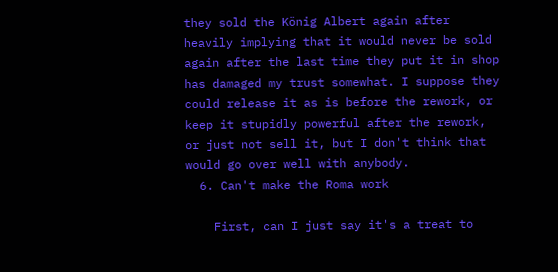they sold the König Albert again after heavily implying that it would never be sold again after the last time they put it in shop has damaged my trust somewhat. I suppose they could release it as is before the rework, or keep it stupidly powerful after the rework, or just not sell it, but I don't think that would go over well with anybody.
  6. Can't make the Roma work

    First, can I just say it's a treat to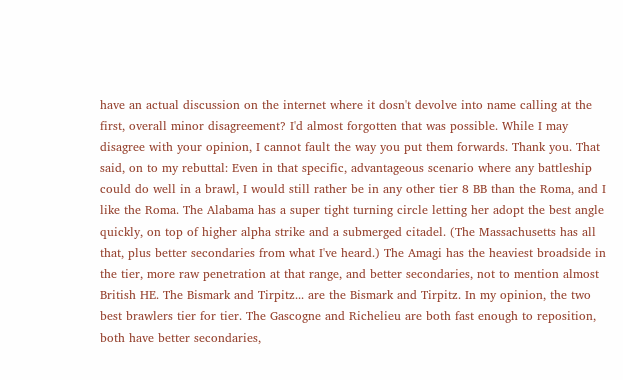have an actual discussion on the internet where it dosn't devolve into name calling at the first, overall minor disagreement? I'd almost forgotten that was possible. While I may disagree with your opinion, I cannot fault the way you put them forwards. Thank you. That said, on to my rebuttal: Even in that specific, advantageous scenario where any battleship could do well in a brawl, I would still rather be in any other tier 8 BB than the Roma, and I like the Roma. The Alabama has a super tight turning circle letting her adopt the best angle quickly, on top of higher alpha strike and a submerged citadel. (The Massachusetts has all that, plus better secondaries from what I've heard.) The Amagi has the heaviest broadside in the tier, more raw penetration at that range, and better secondaries, not to mention almost British HE. The Bismark and Tirpitz... are the Bismark and Tirpitz. In my opinion, the two best brawlers tier for tier. The Gascogne and Richelieu are both fast enough to reposition, both have better secondaries,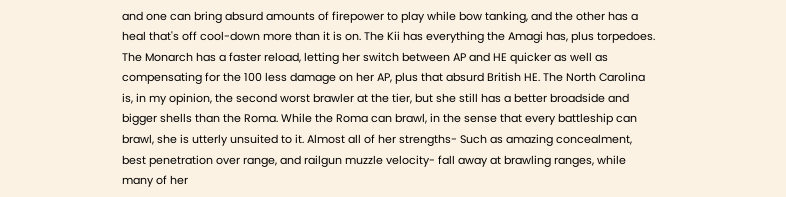and one can bring absurd amounts of firepower to play while bow tanking, and the other has a heal that's off cool-down more than it is on. The Kii has everything the Amagi has, plus torpedoes. The Monarch has a faster reload, letting her switch between AP and HE quicker as well as compensating for the 100 less damage on her AP, plus that absurd British HE. The North Carolina is, in my opinion, the second worst brawler at the tier, but she still has a better broadside and bigger shells than the Roma. While the Roma can brawl, in the sense that every battleship can brawl, she is utterly unsuited to it. Almost all of her strengths- Such as amazing concealment, best penetration over range, and railgun muzzle velocity- fall away at brawling ranges, while many of her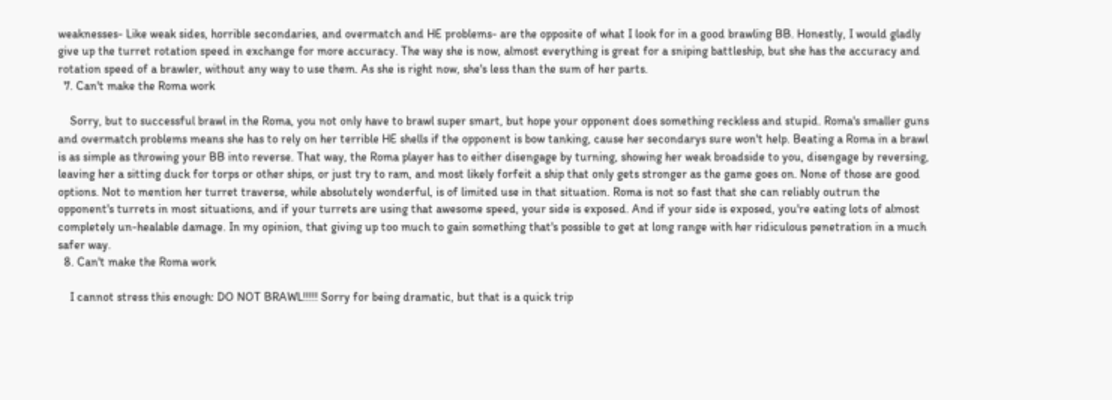weaknesses- Like weak sides, horrible secondaries, and overmatch and HE problems- are the opposite of what I look for in a good brawling BB. Honestly, I would gladly give up the turret rotation speed in exchange for more accuracy. The way she is now, almost everything is great for a sniping battleship, but she has the accuracy and rotation speed of a brawler, without any way to use them. As she is right now, she's less than the sum of her parts.
  7. Can't make the Roma work

    Sorry, but to successful brawl in the Roma, you not only have to brawl super smart, but hope your opponent does something reckless and stupid. Roma's smaller guns and overmatch problems means she has to rely on her terrible HE shells if the opponent is bow tanking, cause her secondarys sure won't help. Beating a Roma in a brawl is as simple as throwing your BB into reverse. That way, the Roma player has to either disengage by turning, showing her weak broadside to you, disengage by reversing, leaving her a sitting duck for torps or other ships, or just try to ram, and most likely forfeit a ship that only gets stronger as the game goes on. None of those are good options. Not to mention her turret traverse, while absolutely wonderful, is of limited use in that situation. Roma is not so fast that she can reliably outrun the opponent's turrets in most situations, and if your turrets are using that awesome speed, your side is exposed. And if your side is exposed, you're eating lots of almost completely un-healable damage. In my opinion, that giving up too much to gain something that's possible to get at long range with her ridiculous penetration in a much safer way.
  8. Can't make the Roma work

    I cannot stress this enough: DO NOT BRAWL!!!!! Sorry for being dramatic, but that is a quick trip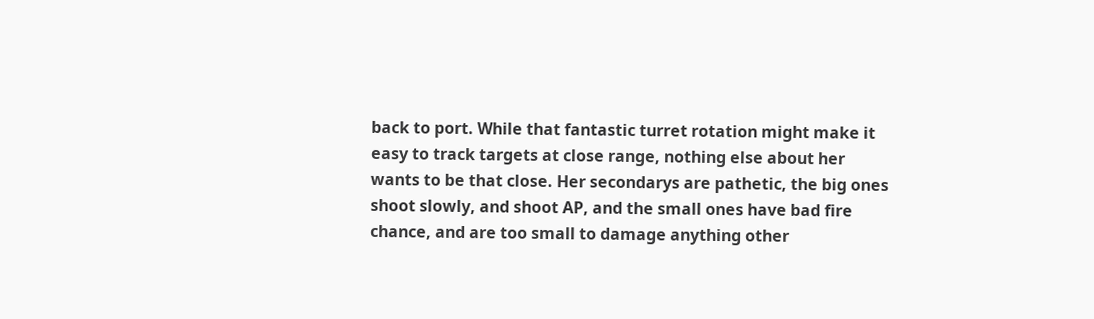back to port. While that fantastic turret rotation might make it easy to track targets at close range, nothing else about her wants to be that close. Her secondarys are pathetic, the big ones shoot slowly, and shoot AP, and the small ones have bad fire chance, and are too small to damage anything other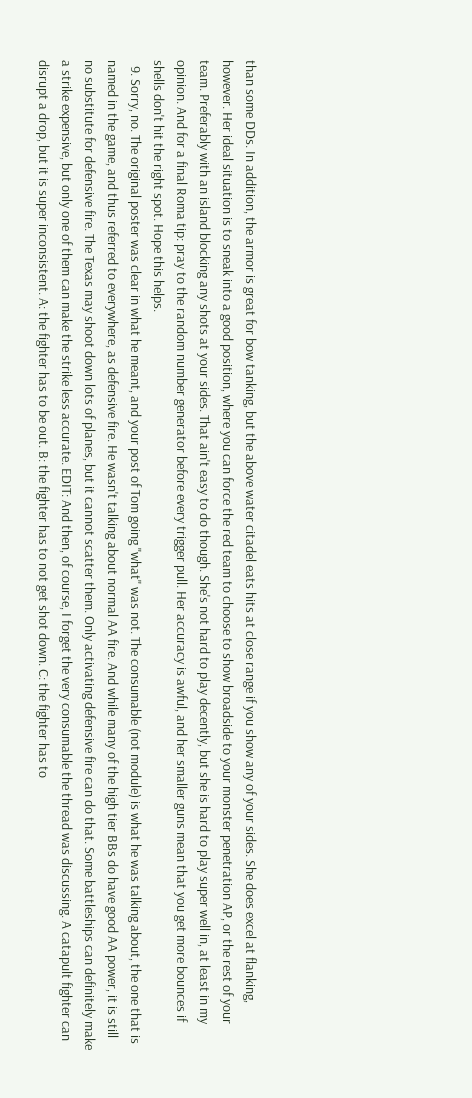than some DDs. In addition, the armor is great for bow tanking, but the above water citadel eats hits at close range if you show any of your sides. She does excel at flanking, however. Her ideal situation is to sneak into a good position, where you can force the red team to choose to show broadside to your monster penetration AP, or the rest of your team. Preferably with an island blocking any shots at your sides. That ain't easy to do though. She's not hard to play decently, but she is hard to play super well in, at least in my opinion. And for a final Roma tip: pray to the random number generator before every trigger pull. Her accuracy is awful, and her smaller guns mean that you get more bounces if shells don't hit the right spot. Hope this helps.
  9. Sorry, no. The original poster was clear in what he meant, and your post of Tom going "what" was not. The consumable (not module) is what he was talking about, the one that is named in the game, and thus referred to everywhere, as defensive fire. He wasn't talking about normal AA fire. And while many of the high tier BBs do have good AA power, it is still no substitute for defensive fire. The Texas may shoot down lots of planes, but it cannot scatter them. Only activating defensive fire can do that. Some battleships can definitely make a strike expensive, but only one of them can make the strike less accurate. EDIT: And then, of course, I forget the very consumable the thread was discussing. A catapult fighter can disrupt a drop, but it is super inconsistent. A: the fighter has to be out. B: the fighter has to not get shot down. C: the fighter has to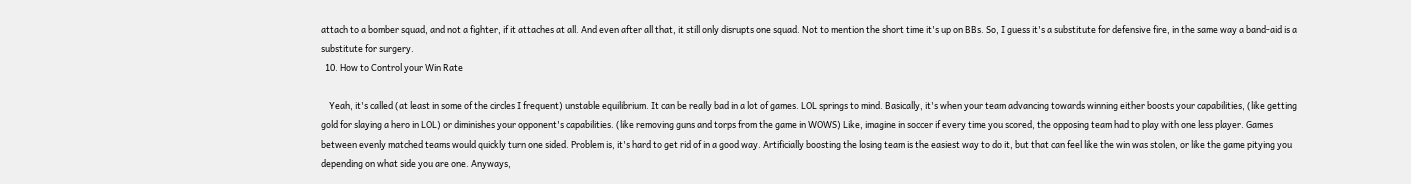attach to a bomber squad, and not a fighter, if it attaches at all. And even after all that, it still only disrupts one squad. Not to mention the short time it's up on BBs. So, I guess it's a substitute for defensive fire, in the same way a band-aid is a substitute for surgery.
  10. How to Control your Win Rate

    Yeah, it's called (at least in some of the circles I frequent) unstable equilibrium. It can be really bad in a lot of games. LOL springs to mind. Basically, it's when your team advancing towards winning either boosts your capabilities, (like getting gold for slaying a hero in LOL) or diminishes your opponent's capabilities. (like removing guns and torps from the game in WOWS) Like, imagine in soccer if every time you scored, the opposing team had to play with one less player. Games between evenly matched teams would quickly turn one sided. Problem is, it's hard to get rid of in a good way. Artificially boosting the losing team is the easiest way to do it, but that can feel like the win was stolen, or like the game pitying you depending on what side you are one. Anyways,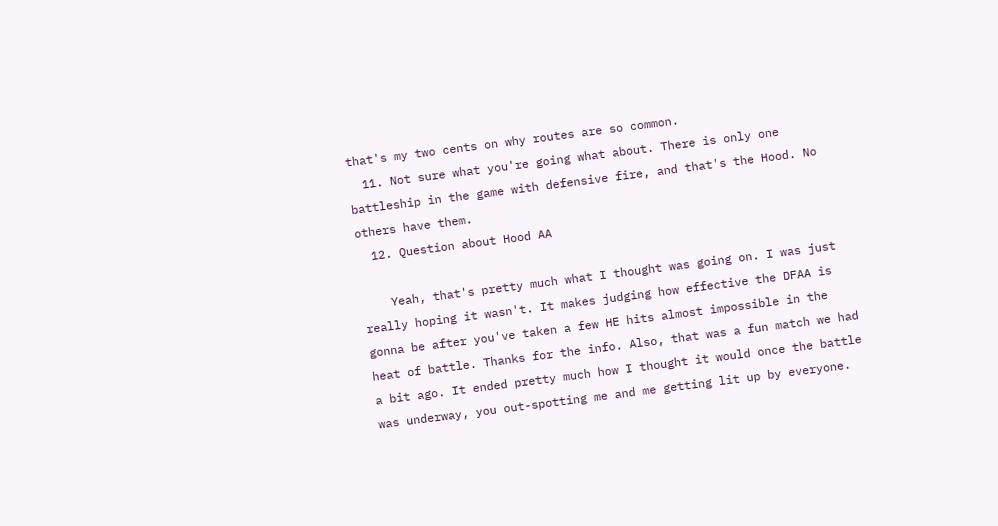that's my two cents on why routes are so common.
  11. Not sure what you're going what about. There is only one battleship in the game with defensive fire, and that's the Hood. No others have them.
  12. Question about Hood AA

    Yeah, that's pretty much what I thought was going on. I was just really hoping it wasn't. It makes judging how effective the DFAA is gonna be after you've taken a few HE hits almost impossible in the heat of battle. Thanks for the info. Also, that was a fun match we had a bit ago. It ended pretty much how I thought it would once the battle was underway, you out-spotting me and me getting lit up by everyone.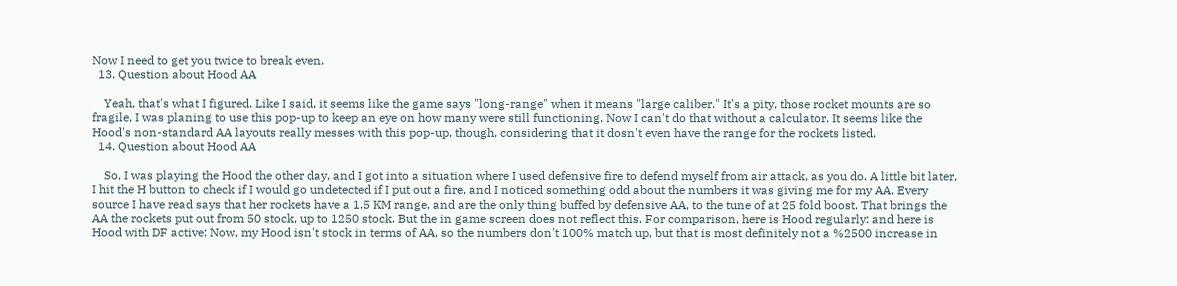Now I need to get you twice to break even.
  13. Question about Hood AA

    Yeah, that's what I figured. Like I said, it seems like the game says "long-range" when it means "large caliber." It's a pity, those rocket mounts are so fragile, I was planing to use this pop-up to keep an eye on how many were still functioning. Now I can't do that without a calculator. It seems like the Hood's non-standard AA layouts really messes with this pop-up, though, considering that it dosn't even have the range for the rockets listed.
  14. Question about Hood AA

    So, I was playing the Hood the other day, and I got into a situation where I used defensive fire to defend myself from air attack, as you do. A little bit later, I hit the H button to check if I would go undetected if I put out a fire, and I noticed something odd about the numbers it was giving me for my AA. Every source I have read says that her rockets have a 1.5 KM range, and are the only thing buffed by defensive AA, to the tune of at 25 fold boost. That brings the AA the rockets put out from 50 stock, up to 1250 stock. But the in game screen does not reflect this. For comparison, here is Hood regularly: and here is Hood with DF active: Now, my Hood isn't stock in terms of AA, so the numbers don't 100% match up, but that is most definitely not a %2500 increase in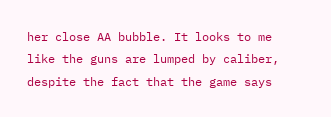her close AA bubble. It looks to me like the guns are lumped by caliber, despite the fact that the game says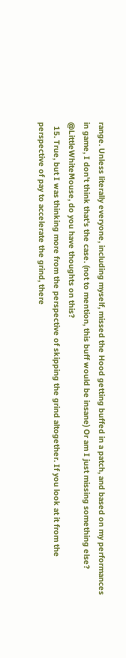range. Unless literally everyone, including myself, missed the Hood getting buffed in a patch, and based on my performances in game, I don't think that's the case. (not to mention, this buff would be insane) Or am I just missing something else? @LittleWhiteMouse, do you have thoughts on this?
  15. True, but I was thinking more from the perspective of skipping the grind altogether. If you look at it from the perspective of pay to accelerate the grind, there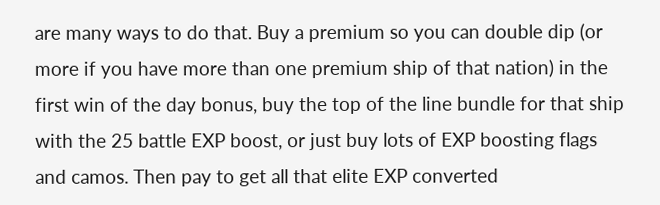are many ways to do that. Buy a premium so you can double dip (or more if you have more than one premium ship of that nation) in the first win of the day bonus, buy the top of the line bundle for that ship with the 25 battle EXP boost, or just buy lots of EXP boosting flags and camos. Then pay to get all that elite EXP converted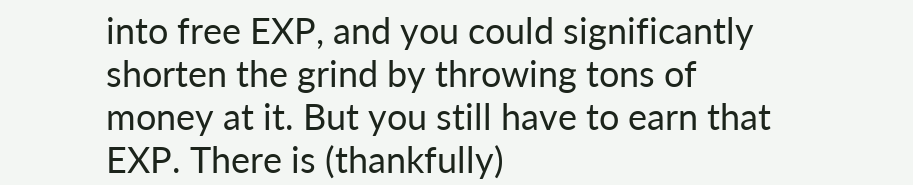into free EXP, and you could significantly shorten the grind by throwing tons of money at it. But you still have to earn that EXP. There is (thankfully)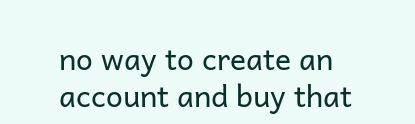no way to create an account and buy that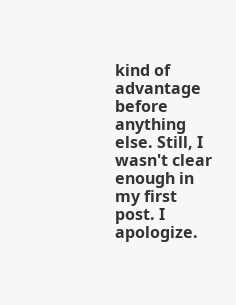kind of advantage before anything else. Still, I wasn't clear enough in my first post. I apologize.